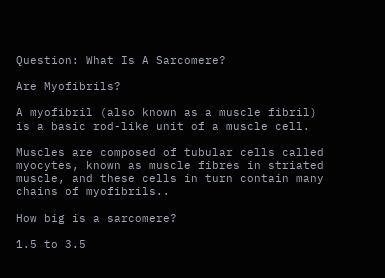Question: What Is A Sarcomere?

Are Myofibrils?

A myofibril (also known as a muscle fibril) is a basic rod-like unit of a muscle cell.

Muscles are composed of tubular cells called myocytes, known as muscle fibres in striated muscle, and these cells in turn contain many chains of myofibrils..

How big is a sarcomere?

1.5 to 3.5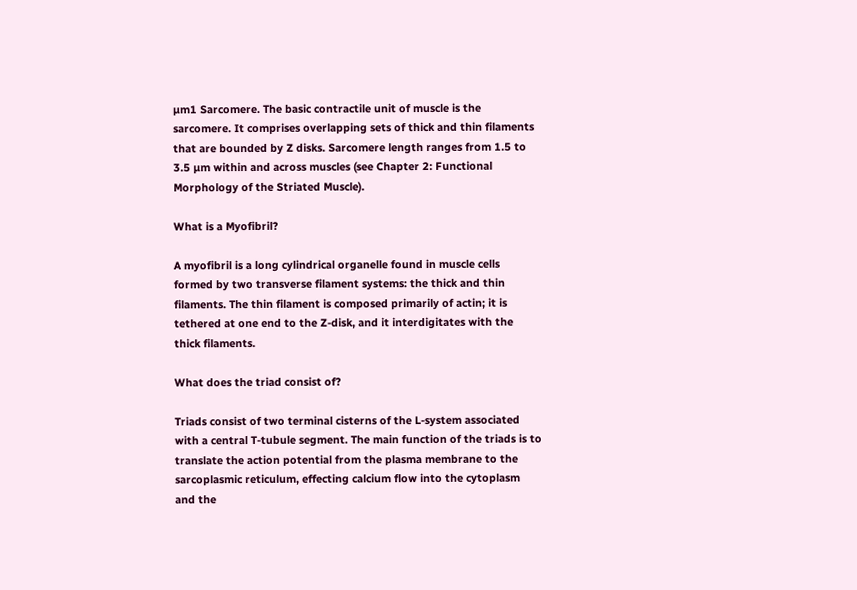µm1 Sarcomere. The basic contractile unit of muscle is the sarcomere. It comprises overlapping sets of thick and thin filaments that are bounded by Z disks. Sarcomere length ranges from 1.5 to 3.5 µm within and across muscles (see Chapter 2: Functional Morphology of the Striated Muscle).

What is a Myofibril?

A myofibril is a long cylindrical organelle found in muscle cells formed by two transverse filament systems: the thick and thin filaments. The thin filament is composed primarily of actin; it is tethered at one end to the Z-disk, and it interdigitates with the thick filaments.

What does the triad consist of?

Triads consist of two terminal cisterns of the L-system associated with a central T-tubule segment. The main function of the triads is to translate the action potential from the plasma membrane to the sarcoplasmic reticulum, effecting calcium flow into the cytoplasm and the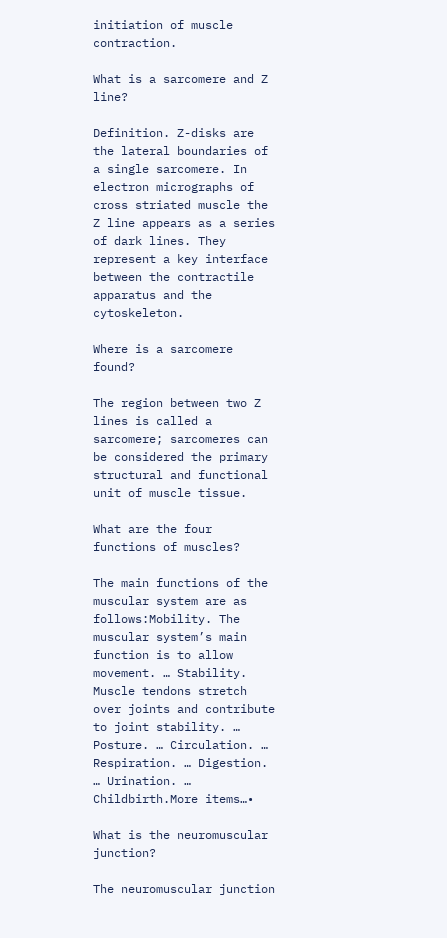initiation of muscle contraction.

What is a sarcomere and Z line?

Definition. Z-disks are the lateral boundaries of a single sarcomere. In electron micrographs of cross striated muscle the Z line appears as a series of dark lines. They represent a key interface between the contractile apparatus and the cytoskeleton.

Where is a sarcomere found?

The region between two Z lines is called a sarcomere; sarcomeres can be considered the primary structural and functional unit of muscle tissue.

What are the four functions of muscles?

The main functions of the muscular system are as follows:Mobility. The muscular system’s main function is to allow movement. … Stability. Muscle tendons stretch over joints and contribute to joint stability. … Posture. … Circulation. … Respiration. … Digestion. … Urination. … Childbirth.More items…•

What is the neuromuscular junction?

The neuromuscular junction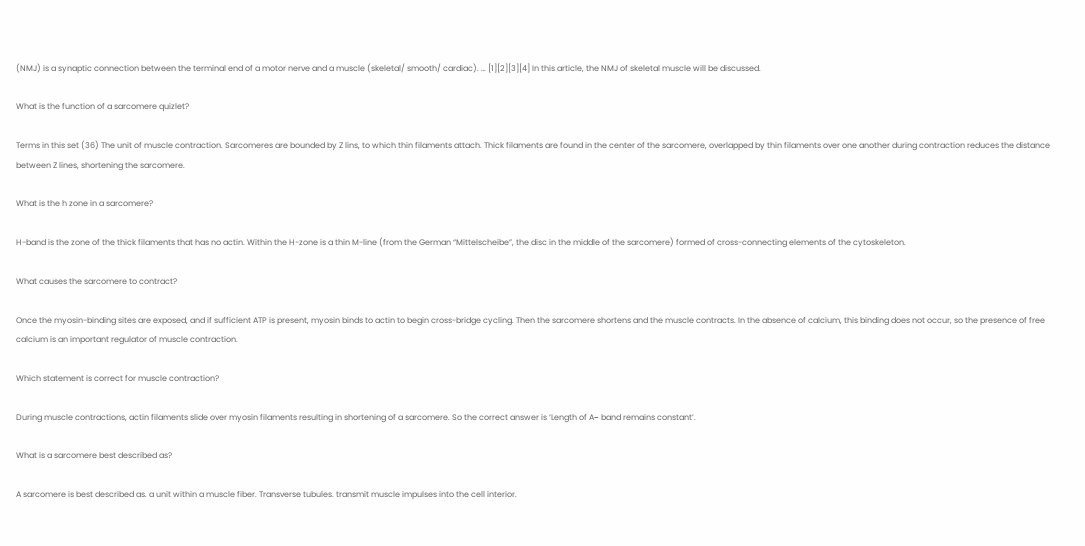(NMJ) is a synaptic connection between the terminal end of a motor nerve and a muscle (skeletal/ smooth/ cardiac). … [1][2][3][4] In this article, the NMJ of skeletal muscle will be discussed.

What is the function of a sarcomere quizlet?

Terms in this set (36) The unit of muscle contraction. Sarcomeres are bounded by Z lins, to which thin filaments attach. Thick filaments are found in the center of the sarcomere, overlapped by thin filaments over one another during contraction reduces the distance between Z lines, shortening the sarcomere.

What is the h zone in a sarcomere?

H-band is the zone of the thick filaments that has no actin. Within the H-zone is a thin M-line (from the German “Mittelscheibe”, the disc in the middle of the sarcomere) formed of cross-connecting elements of the cytoskeleton.

What causes the sarcomere to contract?

Once the myosin-binding sites are exposed, and if sufficient ATP is present, myosin binds to actin to begin cross-bridge cycling. Then the sarcomere shortens and the muscle contracts. In the absence of calcium, this binding does not occur, so the presence of free calcium is an important regulator of muscle contraction.

Which statement is correct for muscle contraction?

During muscle contractions, actin filaments slide over myosin filaments resulting in shortening of a sarcomere. So the correct answer is ‘Length of A− band remains constant’.

What is a sarcomere best described as?

A sarcomere is best described as. a unit within a muscle fiber. Transverse tubules. transmit muscle impulses into the cell interior.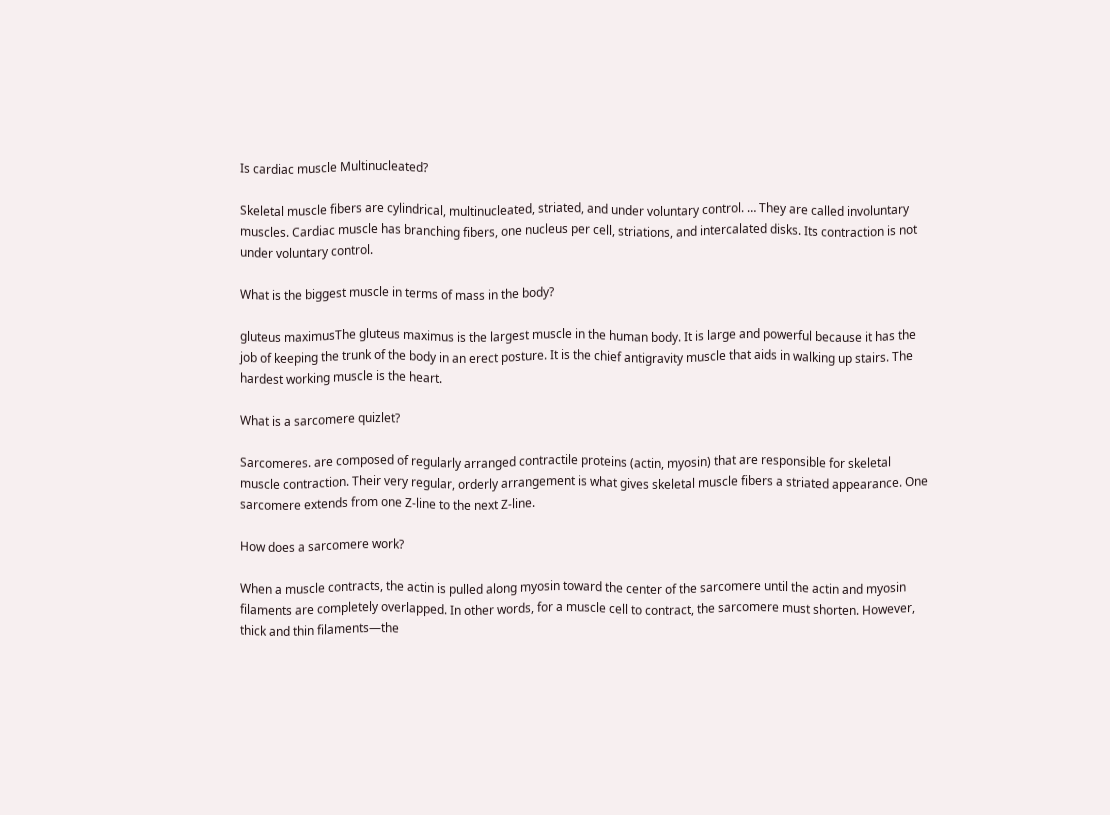Is cardiac muscle Multinucleated?

Skeletal muscle fibers are cylindrical, multinucleated, striated, and under voluntary control. … They are called involuntary muscles. Cardiac muscle has branching fibers, one nucleus per cell, striations, and intercalated disks. Its contraction is not under voluntary control.

What is the biggest muscle in terms of mass in the body?

gluteus maximusThe gluteus maximus is the largest muscle in the human body. It is large and powerful because it has the job of keeping the trunk of the body in an erect posture. It is the chief antigravity muscle that aids in walking up stairs. The hardest working muscle is the heart.

What is a sarcomere quizlet?

Sarcomeres. are composed of regularly arranged contractile proteins (actin, myosin) that are responsible for skeletal muscle contraction. Their very regular, orderly arrangement is what gives skeletal muscle fibers a striated appearance. One sarcomere extends from one Z-line to the next Z-line.

How does a sarcomere work?

When a muscle contracts, the actin is pulled along myosin toward the center of the sarcomere until the actin and myosin filaments are completely overlapped. In other words, for a muscle cell to contract, the sarcomere must shorten. However, thick and thin filaments—the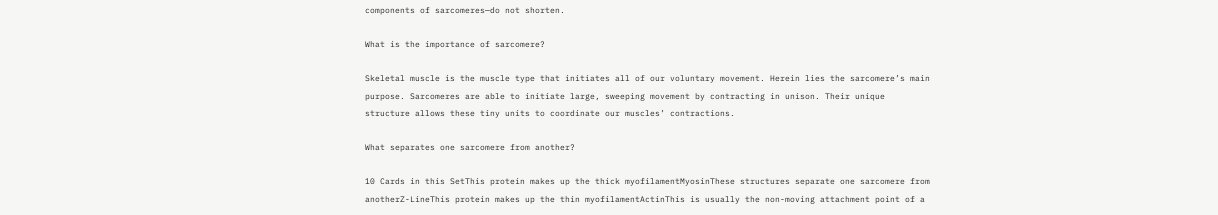components of sarcomeres—do not shorten.

What is the importance of sarcomere?

Skeletal muscle is the muscle type that initiates all of our voluntary movement. Herein lies the sarcomere’s main purpose. Sarcomeres are able to initiate large, sweeping movement by contracting in unison. Their unique structure allows these tiny units to coordinate our muscles’ contractions.

What separates one sarcomere from another?

10 Cards in this SetThis protein makes up the thick myofilamentMyosinThese structures separate one sarcomere from anotherZ-LineThis protein makes up the thin myofilamentActinThis is usually the non-moving attachment point of a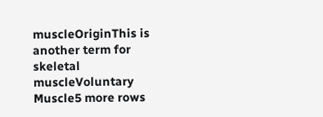muscleOriginThis is another term for skeletal muscleVoluntary Muscle5 more rows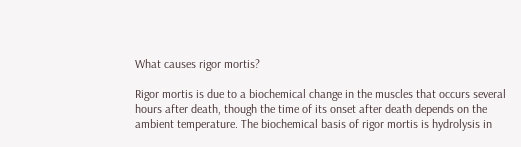What causes rigor mortis?

Rigor mortis is due to a biochemical change in the muscles that occurs several hours after death, though the time of its onset after death depends on the ambient temperature. The biochemical basis of rigor mortis is hydrolysis in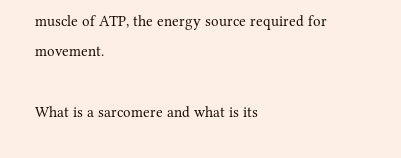muscle of ATP, the energy source required for movement.

What is a sarcomere and what is its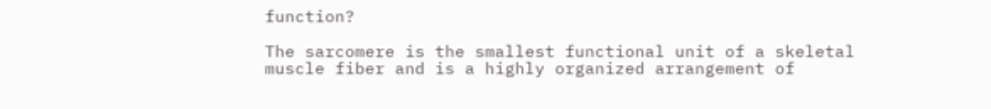function?

The sarcomere is the smallest functional unit of a skeletal muscle fiber and is a highly organized arrangement of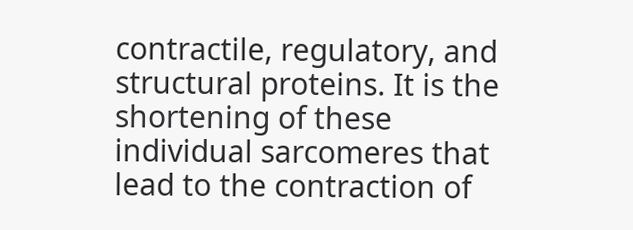contractile, regulatory, and structural proteins. It is the shortening of these individual sarcomeres that lead to the contraction of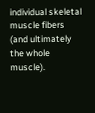individual skeletal muscle fibers (and ultimately the whole muscle).